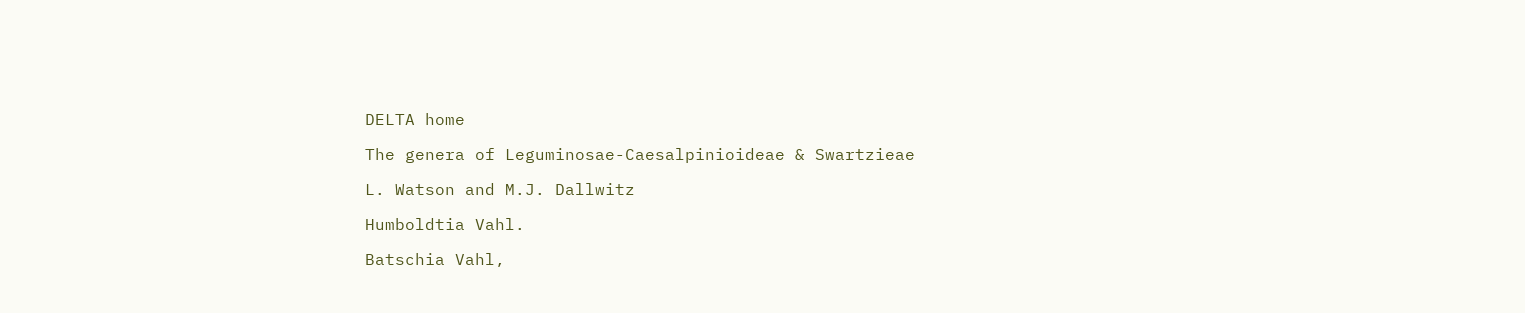DELTA home

The genera of Leguminosae-Caesalpinioideae & Swartzieae

L. Watson and M.J. Dallwitz

Humboldtia Vahl.

Batschia Vahl,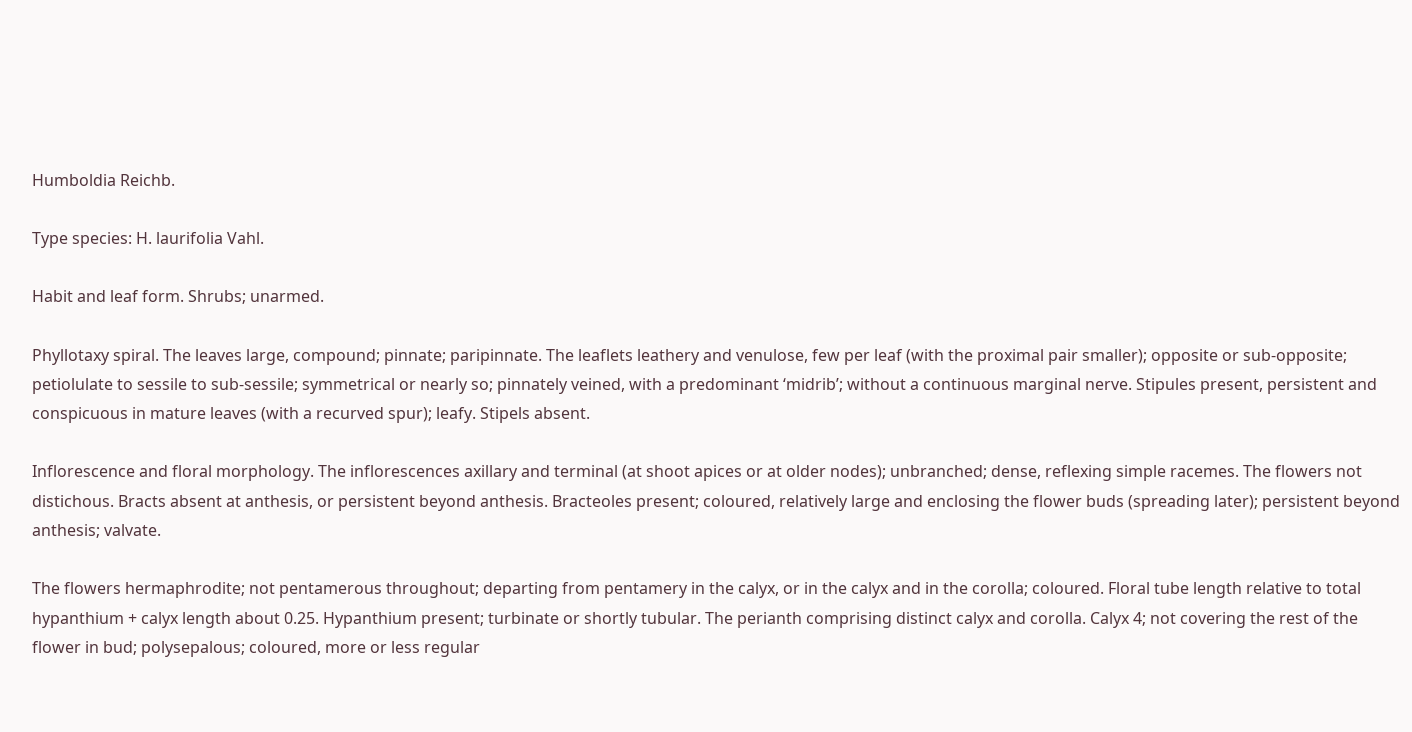Humboldia Reichb.

Type species: H. laurifolia Vahl.

Habit and leaf form. Shrubs; unarmed.

Phyllotaxy spiral. The leaves large, compound; pinnate; paripinnate. The leaflets leathery and venulose, few per leaf (with the proximal pair smaller); opposite or sub-opposite; petiolulate to sessile to sub-sessile; symmetrical or nearly so; pinnately veined, with a predominant ‘midrib’; without a continuous marginal nerve. Stipules present, persistent and conspicuous in mature leaves (with a recurved spur); leafy. Stipels absent.

Inflorescence and floral morphology. The inflorescences axillary and terminal (at shoot apices or at older nodes); unbranched; dense, reflexing simple racemes. The flowers not distichous. Bracts absent at anthesis, or persistent beyond anthesis. Bracteoles present; coloured, relatively large and enclosing the flower buds (spreading later); persistent beyond anthesis; valvate.

The flowers hermaphrodite; not pentamerous throughout; departing from pentamery in the calyx, or in the calyx and in the corolla; coloured. Floral tube length relative to total hypanthium + calyx length about 0.25. Hypanthium present; turbinate or shortly tubular. The perianth comprising distinct calyx and corolla. Calyx 4; not covering the rest of the flower in bud; polysepalous; coloured, more or less regular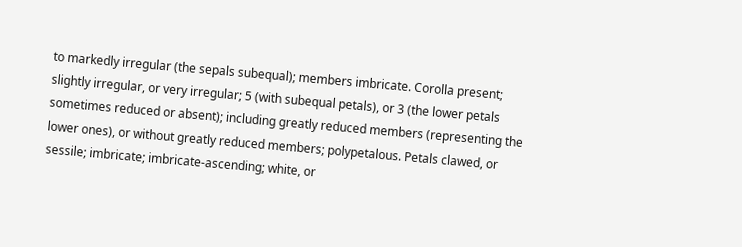to markedly irregular (the sepals subequal); members imbricate. Corolla present; slightly irregular, or very irregular; 5 (with subequal petals), or 3 (the lower petals sometimes reduced or absent); including greatly reduced members (representing the lower ones), or without greatly reduced members; polypetalous. Petals clawed, or sessile; imbricate; imbricate-ascending; white, or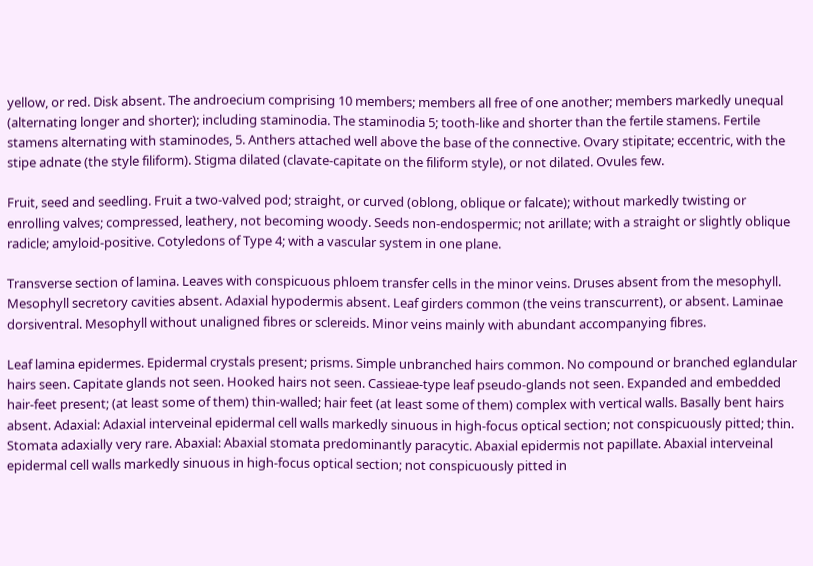yellow, or red. Disk absent. The androecium comprising 10 members; members all free of one another; members markedly unequal (alternating longer and shorter); including staminodia. The staminodia 5; tooth-like and shorter than the fertile stamens. Fertile stamens alternating with staminodes, 5. Anthers attached well above the base of the connective. Ovary stipitate; eccentric, with the stipe adnate (the style filiform). Stigma dilated (clavate-capitate on the filiform style), or not dilated. Ovules few.

Fruit, seed and seedling. Fruit a two-valved pod; straight, or curved (oblong, oblique or falcate); without markedly twisting or enrolling valves; compressed, leathery, not becoming woody. Seeds non-endospermic; not arillate; with a straight or slightly oblique radicle; amyloid-positive. Cotyledons of Type 4; with a vascular system in one plane.

Transverse section of lamina. Leaves with conspicuous phloem transfer cells in the minor veins. Druses absent from the mesophyll. Mesophyll secretory cavities absent. Adaxial hypodermis absent. Leaf girders common (the veins transcurrent), or absent. Laminae dorsiventral. Mesophyll without unaligned fibres or sclereids. Minor veins mainly with abundant accompanying fibres.

Leaf lamina epidermes. Epidermal crystals present; prisms. Simple unbranched hairs common. No compound or branched eglandular hairs seen. Capitate glands not seen. Hooked hairs not seen. Cassieae-type leaf pseudo-glands not seen. Expanded and embedded hair-feet present; (at least some of them) thin-walled; hair feet (at least some of them) complex with vertical walls. Basally bent hairs absent. Adaxial: Adaxial interveinal epidermal cell walls markedly sinuous in high-focus optical section; not conspicuously pitted; thin. Stomata adaxially very rare. Abaxial: Abaxial stomata predominantly paracytic. Abaxial epidermis not papillate. Abaxial interveinal epidermal cell walls markedly sinuous in high-focus optical section; not conspicuously pitted in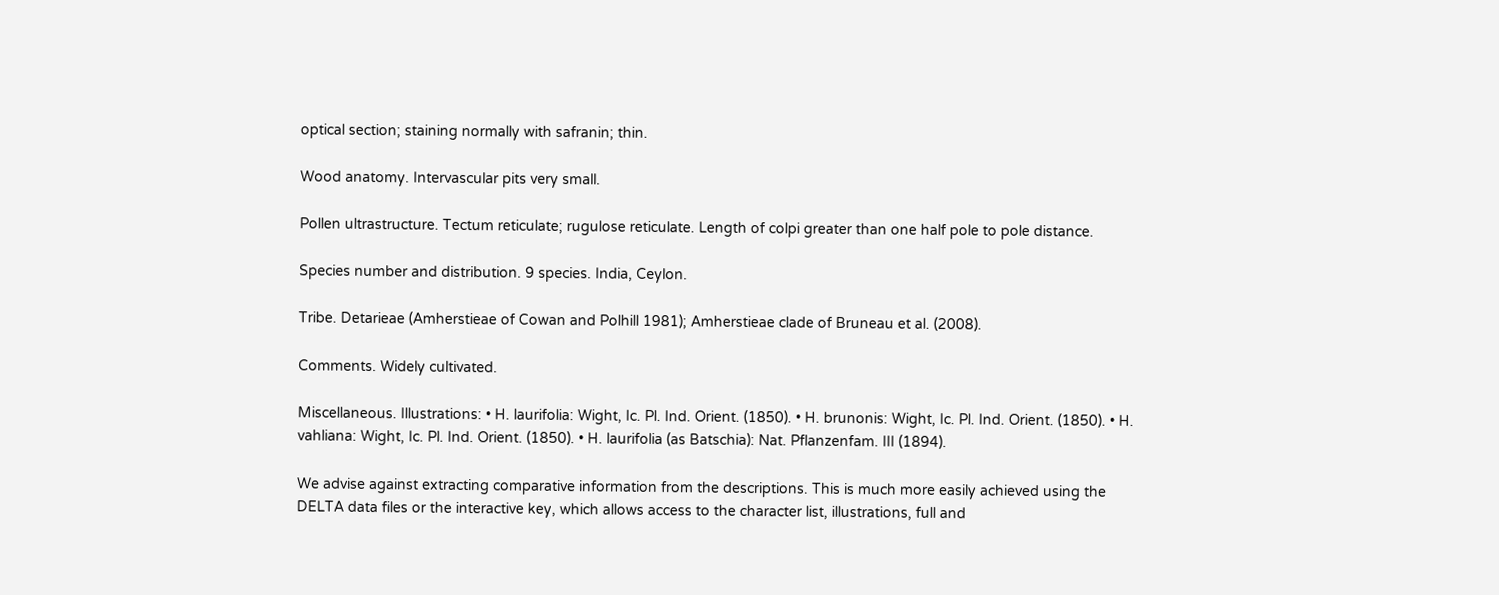optical section; staining normally with safranin; thin.

Wood anatomy. Intervascular pits very small.

Pollen ultrastructure. Tectum reticulate; rugulose reticulate. Length of colpi greater than one half pole to pole distance.

Species number and distribution. 9 species. India, Ceylon.

Tribe. Detarieae (Amherstieae of Cowan and Polhill 1981); Amherstieae clade of Bruneau et al. (2008).

Comments. Widely cultivated.

Miscellaneous. Illustrations: • H. laurifolia: Wight, Ic. Pl. Ind. Orient. (1850). • H. brunonis: Wight, Ic. Pl. Ind. Orient. (1850). • H. vahliana: Wight, Ic. Pl. Ind. Orient. (1850). • H. laurifolia (as Batschia): Nat. Pflanzenfam. III (1894).

We advise against extracting comparative information from the descriptions. This is much more easily achieved using the DELTA data files or the interactive key, which allows access to the character list, illustrations, full and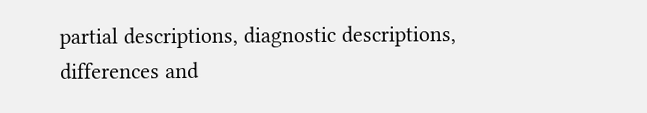partial descriptions, diagnostic descriptions, differences and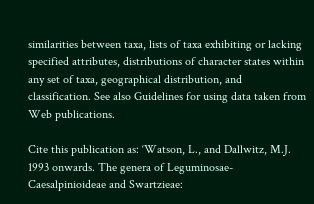similarities between taxa, lists of taxa exhibiting or lacking specified attributes, distributions of character states within any set of taxa, geographical distribution, and classification. See also Guidelines for using data taken from Web publications.

Cite this publication as: ‘Watson, L., and Dallwitz, M.J. 1993 onwards. The genera of Leguminosae-Caesalpinioideae and Swartzieae: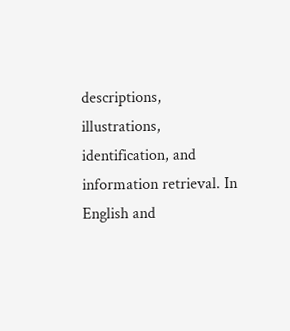descriptions, illustrations, identification, and information retrieval. In English and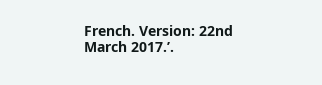French. Version: 22nd March 2017.’.